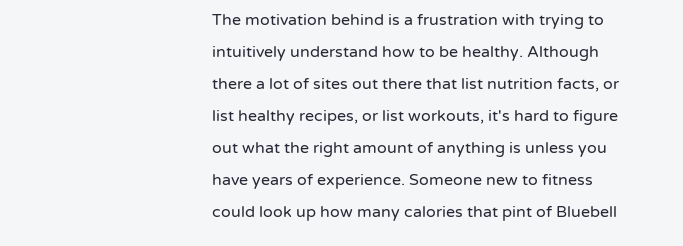The motivation behind is a frustration with trying to intuitively understand how to be healthy. Although there a lot of sites out there that list nutrition facts, or list healthy recipes, or list workouts, it's hard to figure out what the right amount of anything is unless you have years of experience. Someone new to fitness could look up how many calories that pint of Bluebell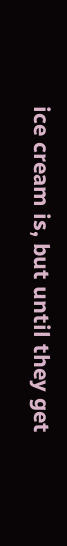ice cream is, but until they get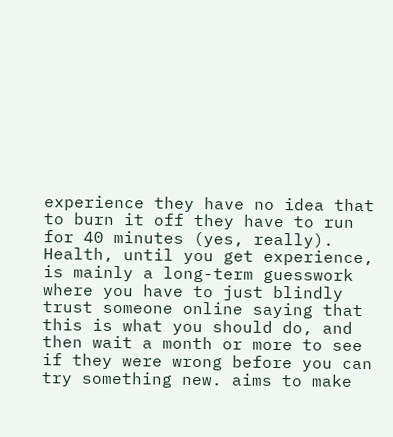experience they have no idea that to burn it off they have to run for 40 minutes (yes, really). Health, until you get experience, is mainly a long-term guesswork where you have to just blindly trust someone online saying that this is what you should do, and then wait a month or more to see if they were wrong before you can try something new. aims to make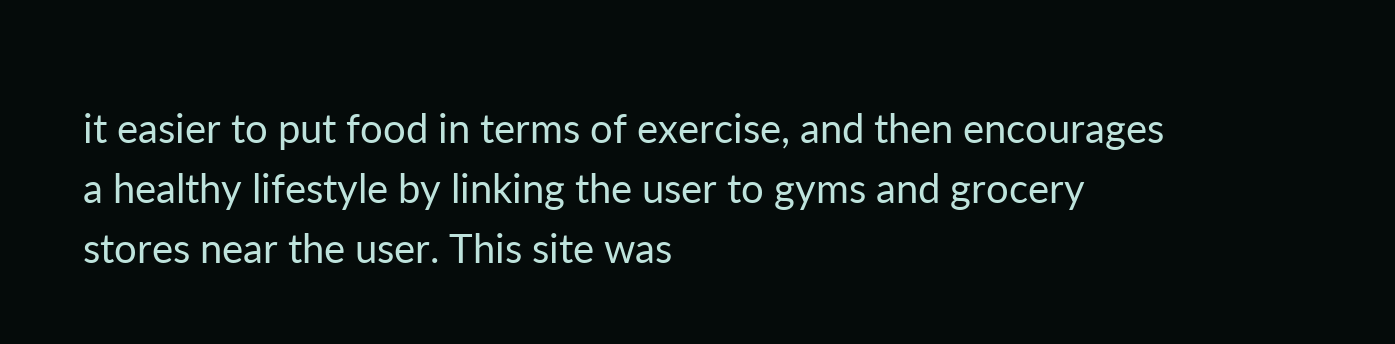it easier to put food in terms of exercise, and then encourages a healthy lifestyle by linking the user to gyms and grocery stores near the user. This site was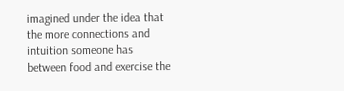imagined under the idea that the more connections and intuition someone has between food and exercise the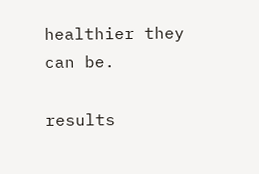healthier they can be.

results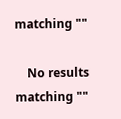matching ""

    No results matching ""